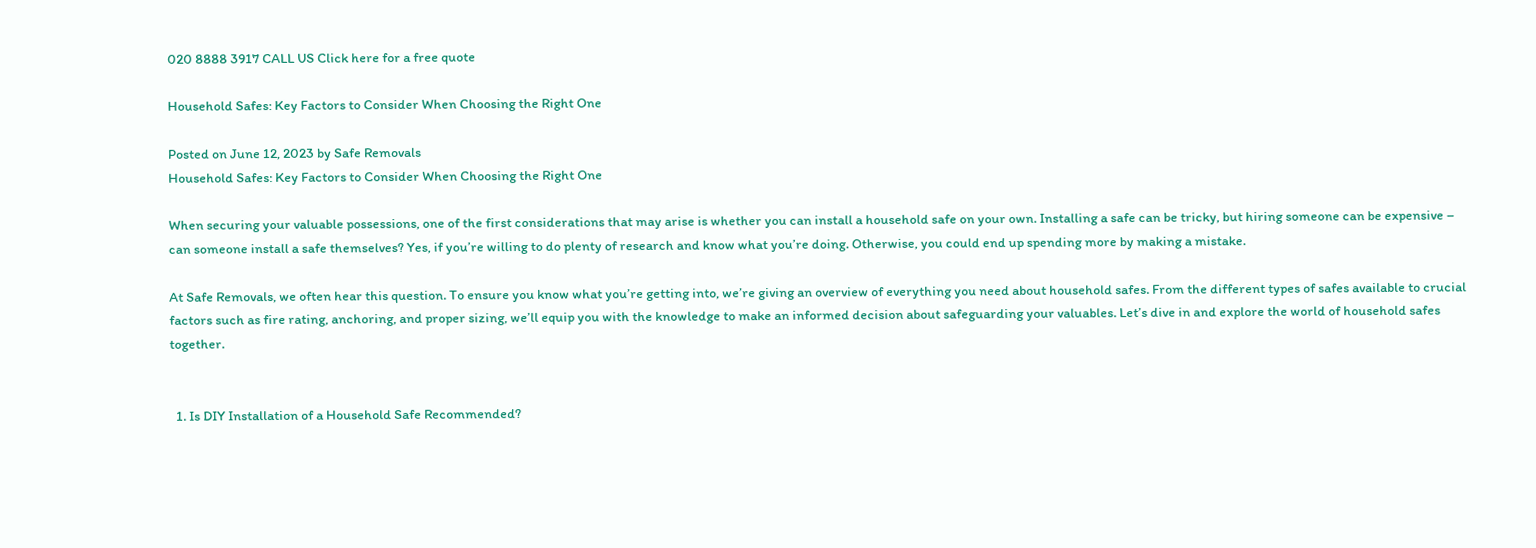020 8888 3917 CALL US Click here for a free quote

Household Safes: Key Factors to Consider When Choosing the Right One

Posted on June 12, 2023 by Safe Removals
Household Safes: Key Factors to Consider When Choosing the Right One

When securing your valuable possessions, one of the first considerations that may arise is whether you can install a household safe on your own. Installing a safe can be tricky, but hiring someone can be expensive – can someone install a safe themselves? Yes, if you’re willing to do plenty of research and know what you’re doing. Otherwise, you could end up spending more by making a mistake.

At Safe Removals, we often hear this question. To ensure you know what you’re getting into, we’re giving an overview of everything you need about household safes. From the different types of safes available to crucial factors such as fire rating, anchoring, and proper sizing, we’ll equip you with the knowledge to make an informed decision about safeguarding your valuables. Let’s dive in and explore the world of household safes together.


  1. Is DIY Installation of a Household Safe Recommended?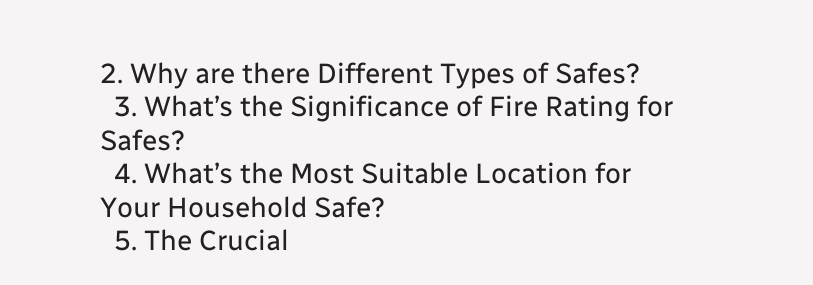2. Why are there Different Types of Safes?
  3. What’s the Significance of Fire Rating for Safes?
  4. What’s the Most Suitable Location for Your Household Safe?
  5. The Crucial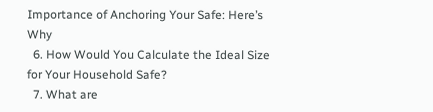Importance of Anchoring Your Safe: Here’s Why
  6. How Would You Calculate the Ideal Size for Your Household Safe?
  7. What are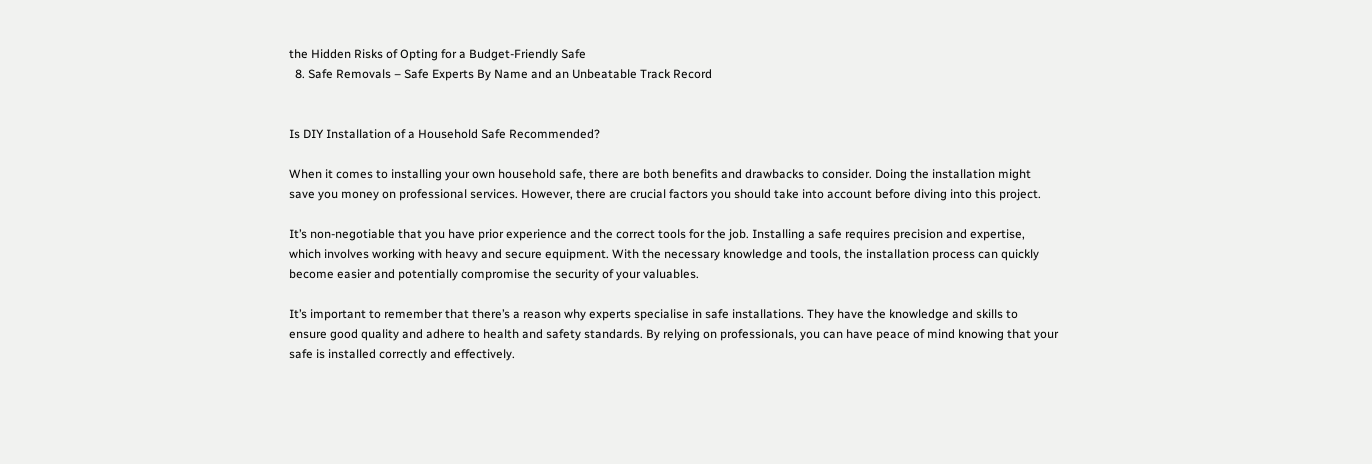the Hidden Risks of Opting for a Budget-Friendly Safe
  8. Safe Removals – Safe Experts By Name and an Unbeatable Track Record


Is DIY Installation of a Household Safe Recommended?

When it comes to installing your own household safe, there are both benefits and drawbacks to consider. Doing the installation might save you money on professional services. However, there are crucial factors you should take into account before diving into this project.

It’s non-negotiable that you have prior experience and the correct tools for the job. Installing a safe requires precision and expertise, which involves working with heavy and secure equipment. With the necessary knowledge and tools, the installation process can quickly become easier and potentially compromise the security of your valuables.

It’s important to remember that there’s a reason why experts specialise in safe installations. They have the knowledge and skills to ensure good quality and adhere to health and safety standards. By relying on professionals, you can have peace of mind knowing that your safe is installed correctly and effectively.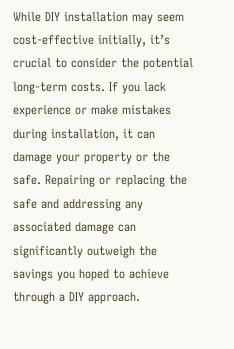While DIY installation may seem cost-effective initially, it’s crucial to consider the potential long-term costs. If you lack experience or make mistakes during installation, it can damage your property or the safe. Repairing or replacing the safe and addressing any associated damage can significantly outweigh the savings you hoped to achieve through a DIY approach.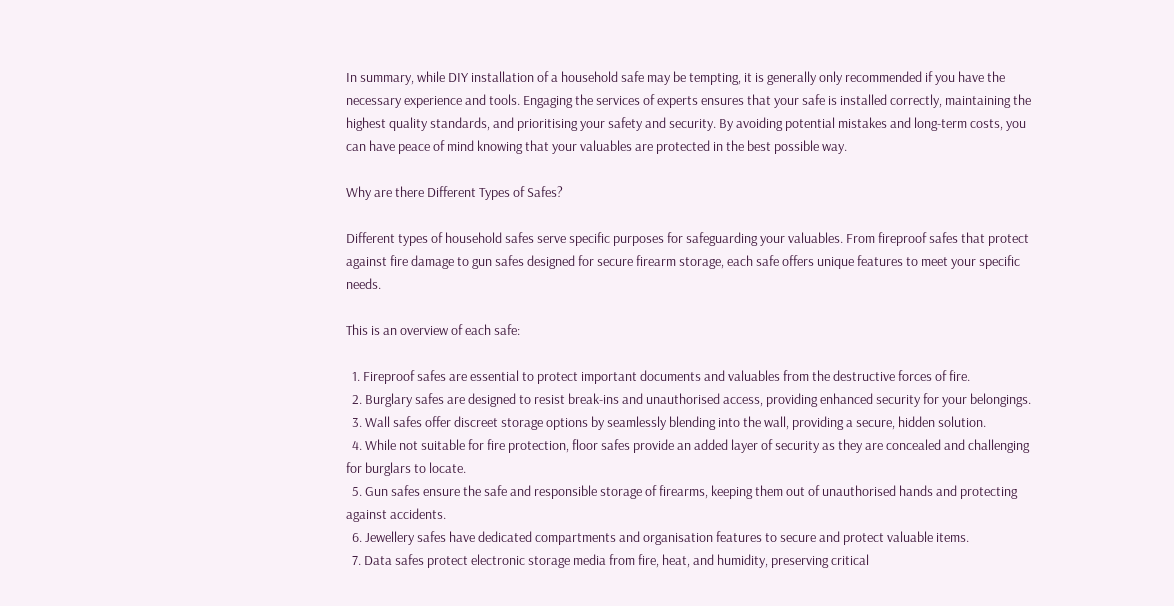In summary, while DIY installation of a household safe may be tempting, it is generally only recommended if you have the necessary experience and tools. Engaging the services of experts ensures that your safe is installed correctly, maintaining the highest quality standards, and prioritising your safety and security. By avoiding potential mistakes and long-term costs, you can have peace of mind knowing that your valuables are protected in the best possible way.

Why are there Different Types of Safes?

Different types of household safes serve specific purposes for safeguarding your valuables. From fireproof safes that protect against fire damage to gun safes designed for secure firearm storage, each safe offers unique features to meet your specific needs.

This is an overview of each safe:

  1. Fireproof safes are essential to protect important documents and valuables from the destructive forces of fire.
  2. Burglary safes are designed to resist break-ins and unauthorised access, providing enhanced security for your belongings.
  3. Wall safes offer discreet storage options by seamlessly blending into the wall, providing a secure, hidden solution.
  4. While not suitable for fire protection, floor safes provide an added layer of security as they are concealed and challenging for burglars to locate.
  5. Gun safes ensure the safe and responsible storage of firearms, keeping them out of unauthorised hands and protecting against accidents.
  6. Jewellery safes have dedicated compartments and organisation features to secure and protect valuable items.
  7. Data safes protect electronic storage media from fire, heat, and humidity, preserving critical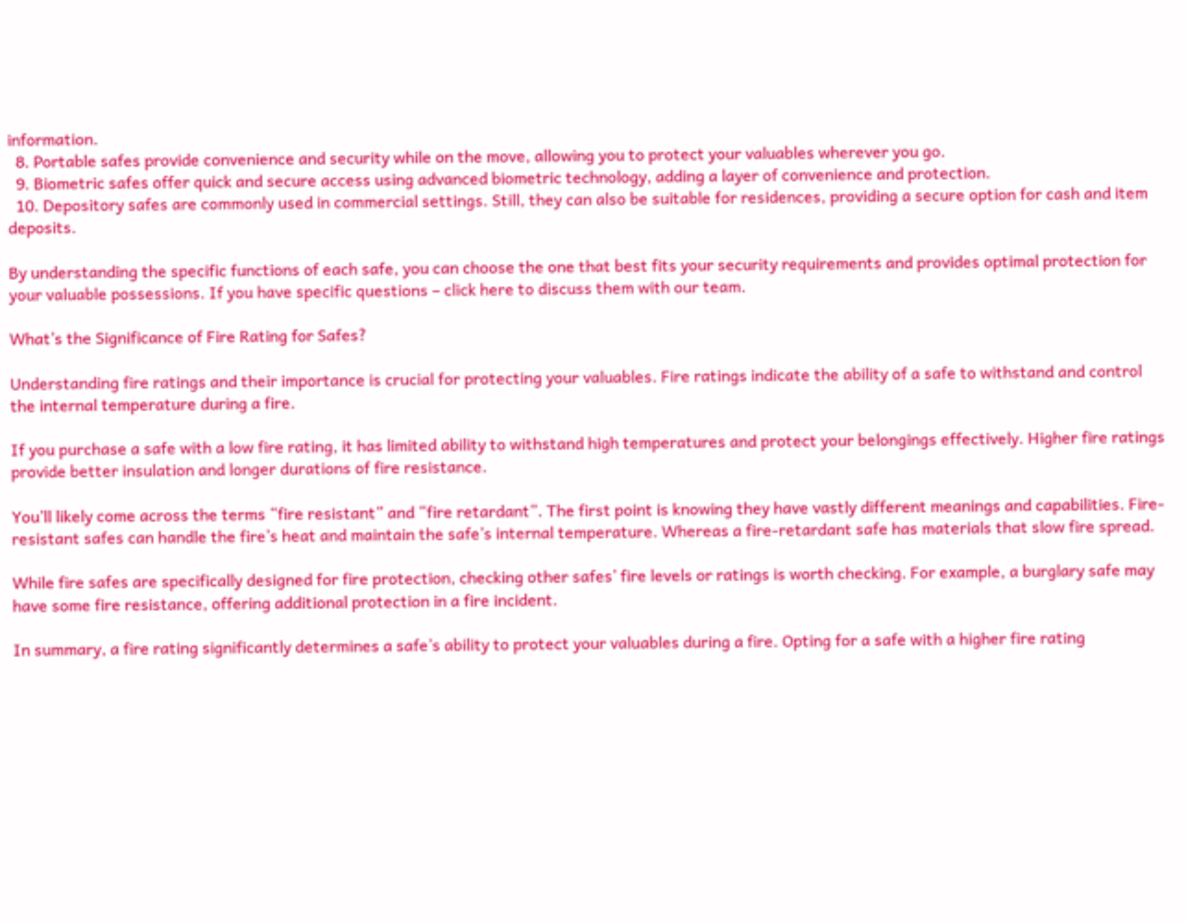information.
  8. Portable safes provide convenience and security while on the move, allowing you to protect your valuables wherever you go.
  9. Biometric safes offer quick and secure access using advanced biometric technology, adding a layer of convenience and protection.
  10. Depository safes are commonly used in commercial settings. Still, they can also be suitable for residences, providing a secure option for cash and item deposits.

By understanding the specific functions of each safe, you can choose the one that best fits your security requirements and provides optimal protection for your valuable possessions. If you have specific questions – click here to discuss them with our team.

What’s the Significance of Fire Rating for Safes?

Understanding fire ratings and their importance is crucial for protecting your valuables. Fire ratings indicate the ability of a safe to withstand and control the internal temperature during a fire.

If you purchase a safe with a low fire rating, it has limited ability to withstand high temperatures and protect your belongings effectively. Higher fire ratings provide better insulation and longer durations of fire resistance.

You’ll likely come across the terms “fire resistant” and “fire retardant”. The first point is knowing they have vastly different meanings and capabilities. Fire-resistant safes can handle the fire’s heat and maintain the safe’s internal temperature. Whereas a fire-retardant safe has materials that slow fire spread.

While fire safes are specifically designed for fire protection, checking other safes’ fire levels or ratings is worth checking. For example, a burglary safe may have some fire resistance, offering additional protection in a fire incident.

In summary, a fire rating significantly determines a safe’s ability to protect your valuables during a fire. Opting for a safe with a higher fire rating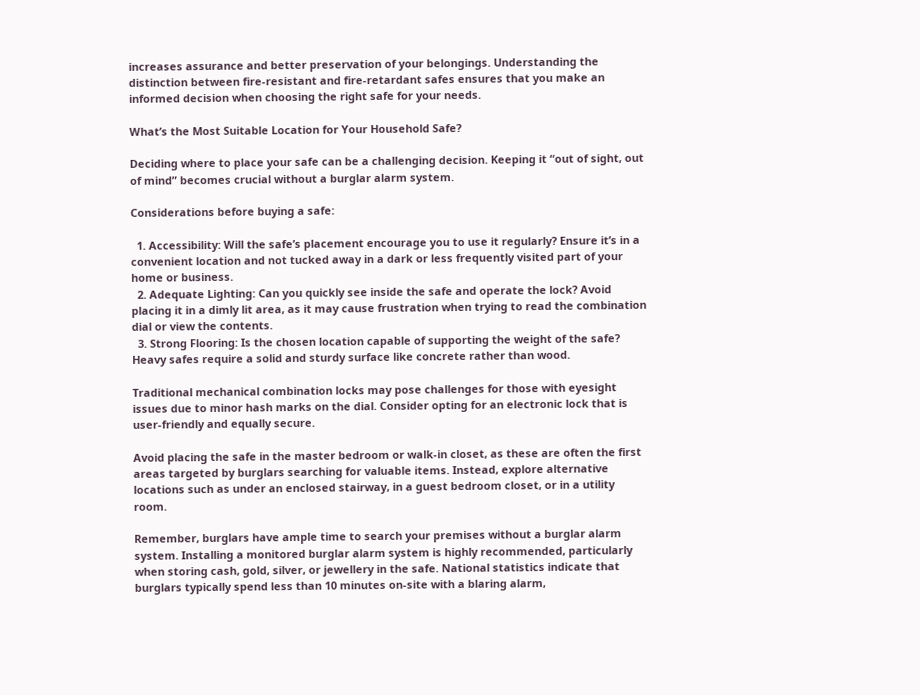increases assurance and better preservation of your belongings. Understanding the distinction between fire-resistant and fire-retardant safes ensures that you make an informed decision when choosing the right safe for your needs.

What’s the Most Suitable Location for Your Household Safe?

Deciding where to place your safe can be a challenging decision. Keeping it “out of sight, out of mind” becomes crucial without a burglar alarm system.

Considerations before buying a safe:

  1. Accessibility: Will the safe’s placement encourage you to use it regularly? Ensure it’s in a convenient location and not tucked away in a dark or less frequently visited part of your home or business.
  2. Adequate Lighting: Can you quickly see inside the safe and operate the lock? Avoid placing it in a dimly lit area, as it may cause frustration when trying to read the combination dial or view the contents.
  3. Strong Flooring: Is the chosen location capable of supporting the weight of the safe? Heavy safes require a solid and sturdy surface like concrete rather than wood.

Traditional mechanical combination locks may pose challenges for those with eyesight issues due to minor hash marks on the dial. Consider opting for an electronic lock that is user-friendly and equally secure.

Avoid placing the safe in the master bedroom or walk-in closet, as these are often the first areas targeted by burglars searching for valuable items. Instead, explore alternative locations such as under an enclosed stairway, in a guest bedroom closet, or in a utility room.

Remember, burglars have ample time to search your premises without a burglar alarm system. Installing a monitored burglar alarm system is highly recommended, particularly when storing cash, gold, silver, or jewellery in the safe. National statistics indicate that burglars typically spend less than 10 minutes on-site with a blaring alarm,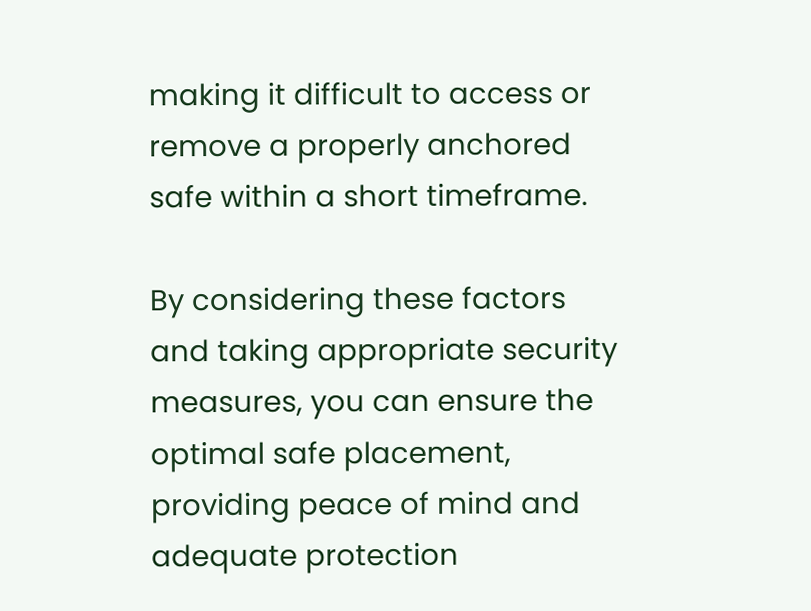making it difficult to access or remove a properly anchored safe within a short timeframe.

By considering these factors and taking appropriate security measures, you can ensure the optimal safe placement, providing peace of mind and adequate protection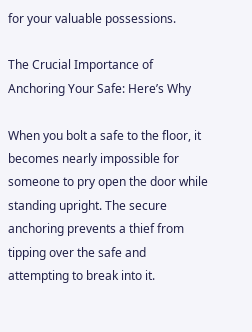for your valuable possessions.

The Crucial Importance of Anchoring Your Safe: Here’s Why

When you bolt a safe to the floor, it becomes nearly impossible for someone to pry open the door while standing upright. The secure anchoring prevents a thief from tipping over the safe and attempting to break into it.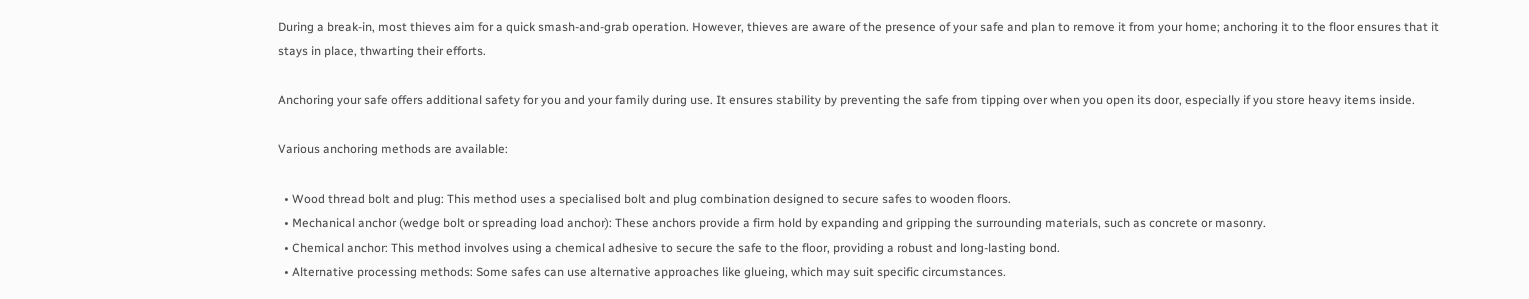During a break-in, most thieves aim for a quick smash-and-grab operation. However, thieves are aware of the presence of your safe and plan to remove it from your home; anchoring it to the floor ensures that it stays in place, thwarting their efforts.

Anchoring your safe offers additional safety for you and your family during use. It ensures stability by preventing the safe from tipping over when you open its door, especially if you store heavy items inside.

Various anchoring methods are available:

  • Wood thread bolt and plug: This method uses a specialised bolt and plug combination designed to secure safes to wooden floors.
  • Mechanical anchor (wedge bolt or spreading load anchor): These anchors provide a firm hold by expanding and gripping the surrounding materials, such as concrete or masonry.
  • Chemical anchor: This method involves using a chemical adhesive to secure the safe to the floor, providing a robust and long-lasting bond.
  • Alternative processing methods: Some safes can use alternative approaches like glueing, which may suit specific circumstances.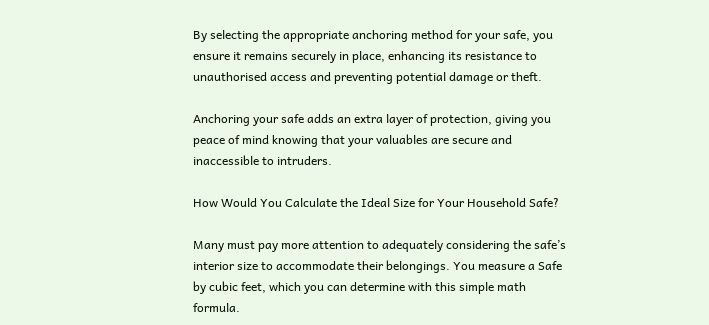By selecting the appropriate anchoring method for your safe, you ensure it remains securely in place, enhancing its resistance to unauthorised access and preventing potential damage or theft.

Anchoring your safe adds an extra layer of protection, giving you peace of mind knowing that your valuables are secure and inaccessible to intruders.

How Would You Calculate the Ideal Size for Your Household Safe?

Many must pay more attention to adequately considering the safe’s interior size to accommodate their belongings. You measure a Safe by cubic feet, which you can determine with this simple math formula.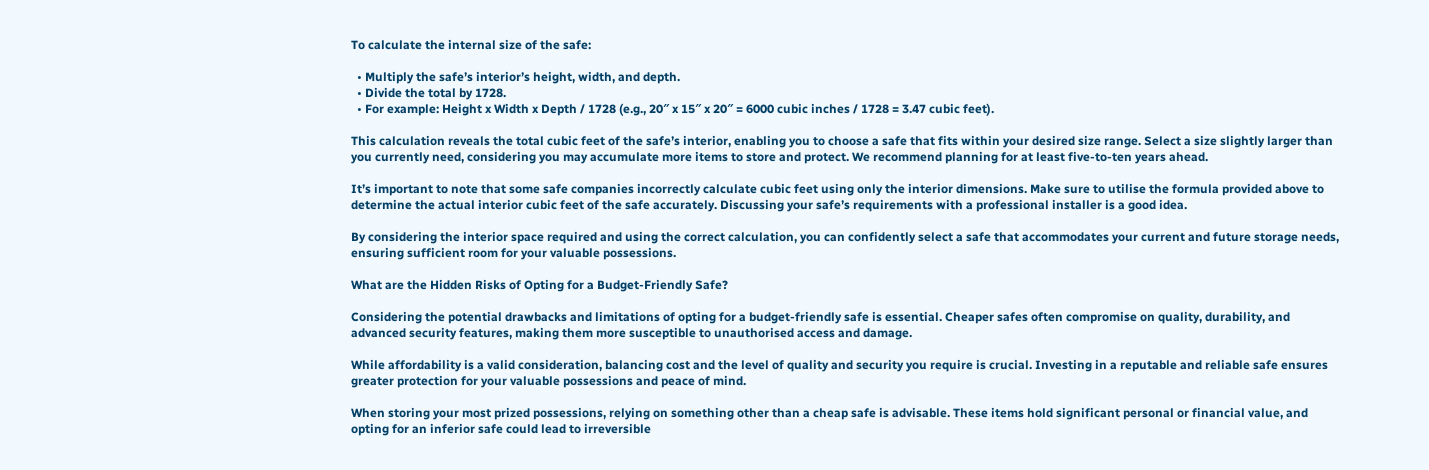To calculate the internal size of the safe:

  • Multiply the safe’s interior’s height, width, and depth.
  • Divide the total by 1728.
  • For example: Height x Width x Depth / 1728 (e.g., 20″ x 15″ x 20″ = 6000 cubic inches / 1728 = 3.47 cubic feet).

This calculation reveals the total cubic feet of the safe’s interior, enabling you to choose a safe that fits within your desired size range. Select a size slightly larger than you currently need, considering you may accumulate more items to store and protect. We recommend planning for at least five-to-ten years ahead.

It’s important to note that some safe companies incorrectly calculate cubic feet using only the interior dimensions. Make sure to utilise the formula provided above to determine the actual interior cubic feet of the safe accurately. Discussing your safe’s requirements with a professional installer is a good idea.

By considering the interior space required and using the correct calculation, you can confidently select a safe that accommodates your current and future storage needs, ensuring sufficient room for your valuable possessions.

What are the Hidden Risks of Opting for a Budget-Friendly Safe?

Considering the potential drawbacks and limitations of opting for a budget-friendly safe is essential. Cheaper safes often compromise on quality, durability, and advanced security features, making them more susceptible to unauthorised access and damage.

While affordability is a valid consideration, balancing cost and the level of quality and security you require is crucial. Investing in a reputable and reliable safe ensures greater protection for your valuable possessions and peace of mind.

When storing your most prized possessions, relying on something other than a cheap safe is advisable. These items hold significant personal or financial value, and opting for an inferior safe could lead to irreversible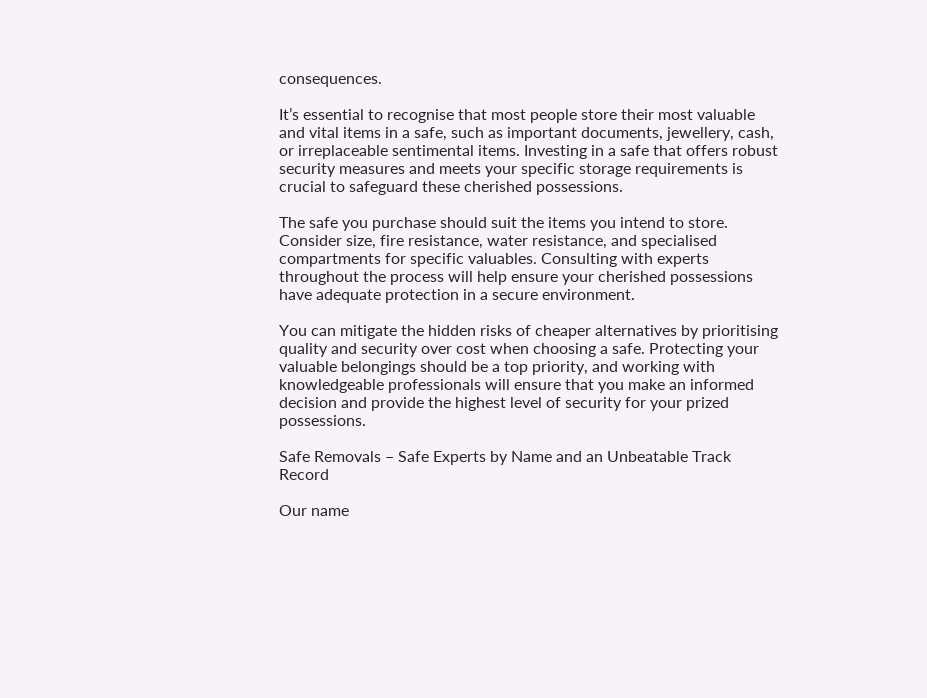consequences.

It’s essential to recognise that most people store their most valuable and vital items in a safe, such as important documents, jewellery, cash, or irreplaceable sentimental items. Investing in a safe that offers robust security measures and meets your specific storage requirements is crucial to safeguard these cherished possessions.

The safe you purchase should suit the items you intend to store. Consider size, fire resistance, water resistance, and specialised compartments for specific valuables. Consulting with experts throughout the process will help ensure your cherished possessions have adequate protection in a secure environment.

You can mitigate the hidden risks of cheaper alternatives by prioritising quality and security over cost when choosing a safe. Protecting your valuable belongings should be a top priority, and working with knowledgeable professionals will ensure that you make an informed decision and provide the highest level of security for your prized possessions.

Safe Removals – Safe Experts by Name and an Unbeatable Track Record

Our name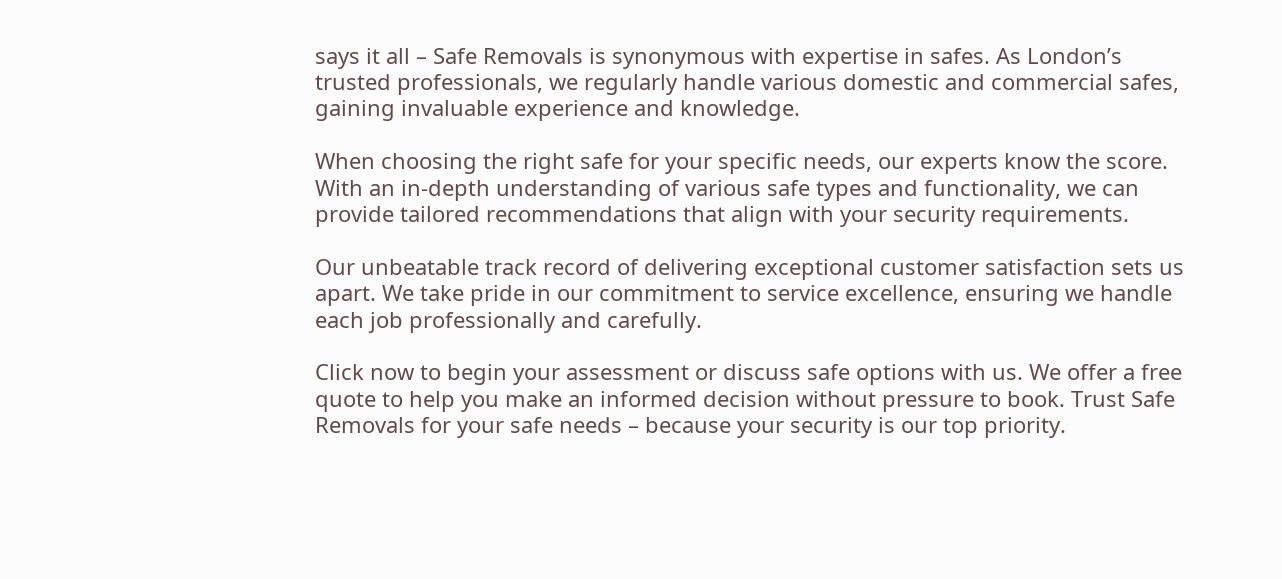says it all – Safe Removals is synonymous with expertise in safes. As London’s trusted professionals, we regularly handle various domestic and commercial safes, gaining invaluable experience and knowledge.

When choosing the right safe for your specific needs, our experts know the score. With an in-depth understanding of various safe types and functionality, we can provide tailored recommendations that align with your security requirements.

Our unbeatable track record of delivering exceptional customer satisfaction sets us apart. We take pride in our commitment to service excellence, ensuring we handle each job professionally and carefully.

Click now to begin your assessment or discuss safe options with us. We offer a free quote to help you make an informed decision without pressure to book. Trust Safe Removals for your safe needs – because your security is our top priority.